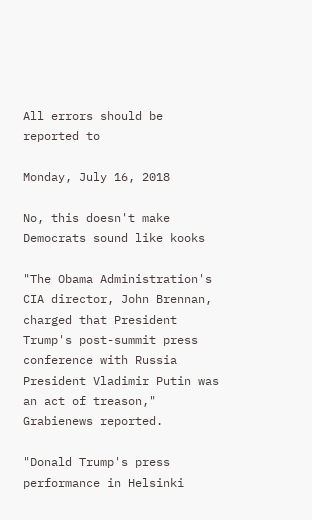All errors should be reported to

Monday, July 16, 2018

No, this doesn't make Democrats sound like kooks

"The Obama Administration's CIA director, John Brennan, charged that President Trump's post-summit press conference with Russia President Vladimir Putin was an act of treason," Grabienews reported.

"Donald Trump's press performance in Helsinki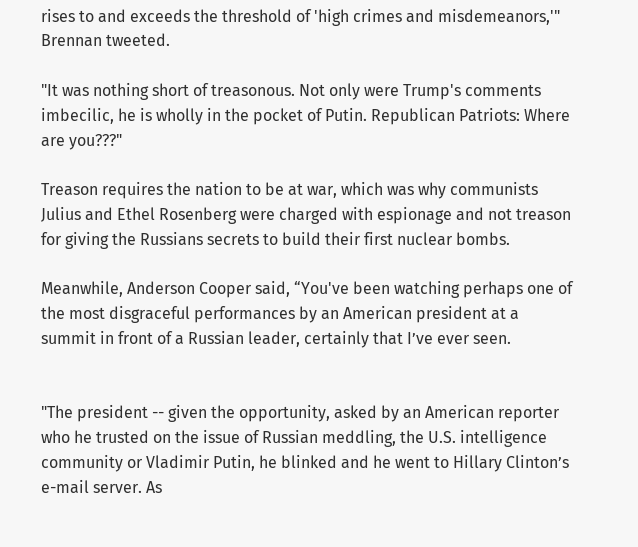rises to and exceeds the threshold of 'high crimes and misdemeanors,'" Brennan tweeted.

"It was nothing short of treasonous. Not only were Trump's comments imbecilic, he is wholly in the pocket of Putin. Republican Patriots: Where are you???"

Treason requires the nation to be at war, which was why communists Julius and Ethel Rosenberg were charged with espionage and not treason for giving the Russians secrets to build their first nuclear bombs.

Meanwhile, Anderson Cooper said, “You've been watching perhaps one of the most disgraceful performances by an American president at a summit in front of a Russian leader, certainly that I’ve ever seen.


"The president -- given the opportunity, asked by an American reporter who he trusted on the issue of Russian meddling, the U.S. intelligence community or Vladimir Putin, he blinked and he went to Hillary Clinton’s e-mail server. As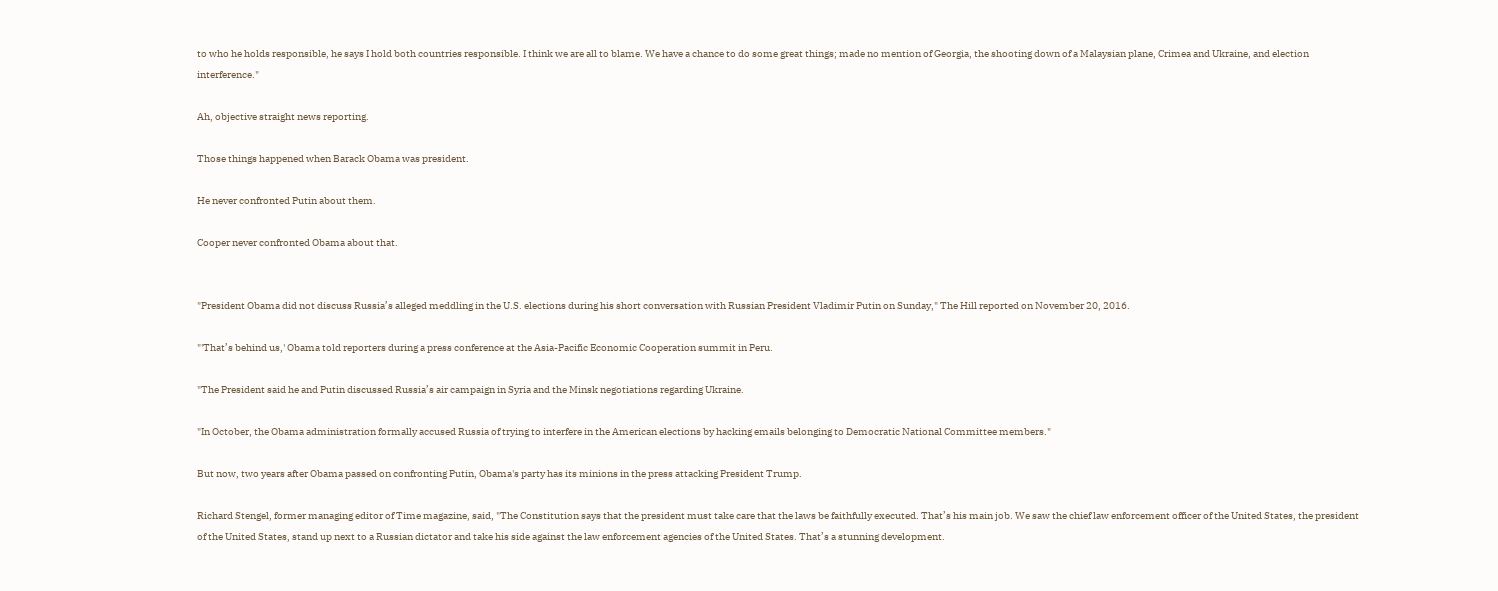to who he holds responsible, he says I hold both countries responsible. I think we are all to blame. We have a chance to do some great things; made no mention of Georgia, the shooting down of a Malaysian plane, Crimea and Ukraine, and election interference."

Ah, objective straight news reporting.

Those things happened when Barack Obama was president.

He never confronted Putin about them.

Cooper never confronted Obama about that.


"President Obama did not discuss Russia’s alleged meddling in the U.S. elections during his short conversation with Russian President Vladimir Putin on Sunday," The Hill reported on November 20, 2016.

"'That’s behind us,' Obama told reporters during a press conference at the Asia-Pacific Economic Cooperation summit in Peru.

"The President said he and Putin discussed Russia’s air campaign in Syria and the Minsk negotiations regarding Ukraine.

"In October, the Obama administration formally accused Russia of trying to interfere in the American elections by hacking emails belonging to Democratic National Committee members."

But now, two years after Obama passed on confronting Putin, Obama's party has its minions in the press attacking President Trump.

Richard Stengel, former managing editor of Time magazine, said, "The Constitution says that the president must take care that the laws be faithfully executed. That’s his main job. We saw the chief law enforcement officer of the United States, the president of the United States, stand up next to a Russian dictator and take his side against the law enforcement agencies of the United States. That’s a stunning development.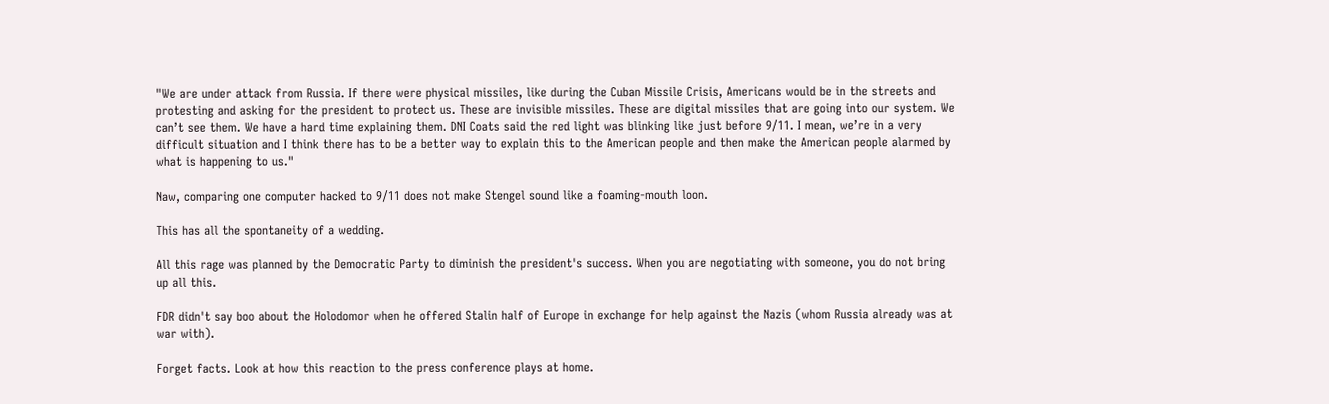"We are under attack from Russia. If there were physical missiles, like during the Cuban Missile Crisis, Americans would be in the streets and protesting and asking for the president to protect us. These are invisible missiles. These are digital missiles that are going into our system. We can’t see them. We have a hard time explaining them. DNI Coats said the red light was blinking like just before 9/11. I mean, we’re in a very difficult situation and I think there has to be a better way to explain this to the American people and then make the American people alarmed by what is happening to us."

Naw, comparing one computer hacked to 9/11 does not make Stengel sound like a foaming-mouth loon.

This has all the spontaneity of a wedding.

All this rage was planned by the Democratic Party to diminish the president's success. When you are negotiating with someone, you do not bring up all this.

FDR didn't say boo about the Holodomor when he offered Stalin half of Europe in exchange for help against the Nazis (whom Russia already was at war with).

Forget facts. Look at how this reaction to the press conference plays at home.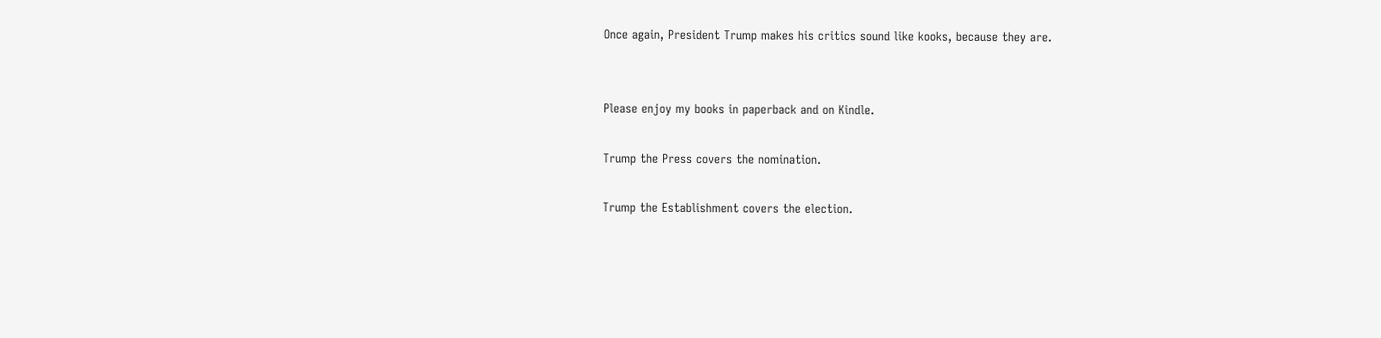Once again, President Trump makes his critics sound like kooks, because they are.


Please enjoy my books in paperback and on Kindle.

Trump the Press covers the nomination.

Trump the Establishment covers the election.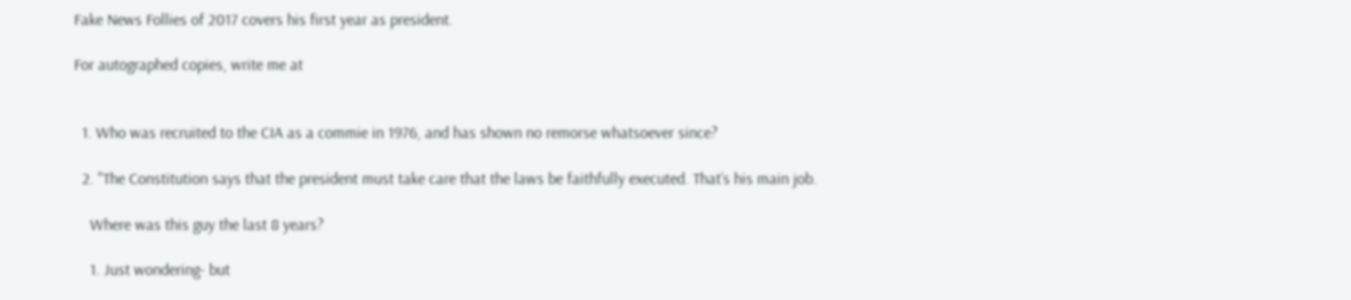Fake News Follies of 2017 covers his first year as president.

For autographed copies, write me at


  1. Who was recruited to the CIA as a commie in 1976, and has shown no remorse whatsoever since?

  2. "The Constitution says that the president must take care that the laws be faithfully executed. That’s his main job.

    Where was this guy the last 8 years?

    1. Just wondering- but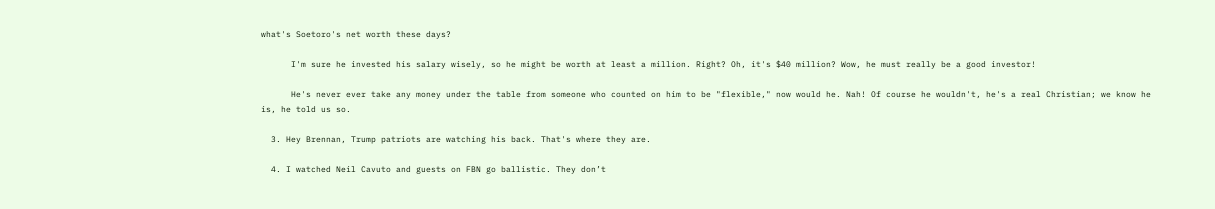what's Soetoro's net worth these days?

      I'm sure he invested his salary wisely, so he might be worth at least a million. Right? Oh, it's $40 million? Wow, he must really be a good investor!

      He's never ever take any money under the table from someone who counted on him to be "flexible," now would he. Nah! Of course he wouldn't, he's a real Christian; we know he is, he told us so.

  3. Hey Brennan, Trump patriots are watching his back. That's where they are.

  4. I watched Neil Cavuto and guests on FBN go ballistic. They don’t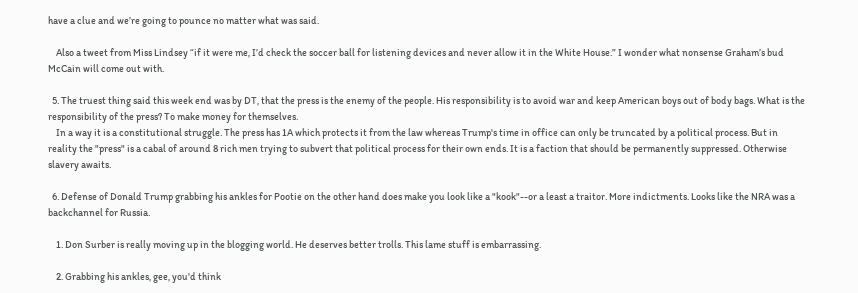have a clue and we’re going to pounce no matter what was said.

    Also a tweet from Miss Lindsey “if it were me, I’d check the soccer ball for listening devices and never allow it in the White House.” I wonder what nonsense Graham’s bud McCain will come out with.

  5. The truest thing said this week end was by DT, that the press is the enemy of the people. His responsibility is to avoid war and keep American boys out of body bags. What is the responsibility of the press? To make money for themselves.
    In a way it is a constitutional struggle. The press has 1A which protects it from the law whereas Trump's time in office can only be truncated by a political process. But in reality the "press" is a cabal of around 8 rich men trying to subvert that political process for their own ends. It is a faction that should be permanently suppressed. Otherwise slavery awaits.

  6. Defense of Donald Trump grabbing his ankles for Pootie on the other hand does make you look like a "kook"--or a least a traitor. More indictments. Looks like the NRA was a backchannel for Russia.

    1. Don Surber is really moving up in the blogging world. He deserves better trolls. This lame stuff is embarrassing.

    2. Grabbing his ankles, gee, you'd think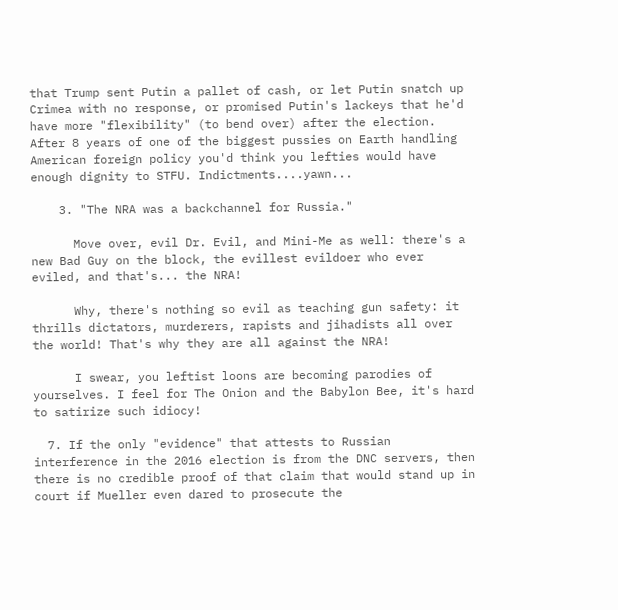that Trump sent Putin a pallet of cash, or let Putin snatch up Crimea with no response, or promised Putin's lackeys that he'd have more "flexibility" (to bend over) after the election. After 8 years of one of the biggest pussies on Earth handling American foreign policy you'd think you lefties would have enough dignity to STFU. Indictments....yawn...

    3. "The NRA was a backchannel for Russia."

      Move over, evil Dr. Evil, and Mini-Me as well: there's a new Bad Guy on the block, the evillest evildoer who ever eviled, and that's... the NRA!

      Why, there's nothing so evil as teaching gun safety: it thrills dictators, murderers, rapists and jihadists all over the world! That's why they are all against the NRA!

      I swear, you leftist loons are becoming parodies of yourselves. I feel for The Onion and the Babylon Bee, it's hard to satirize such idiocy!

  7. If the only "evidence" that attests to Russian interference in the 2016 election is from the DNC servers, then there is no credible proof of that claim that would stand up in court if Mueller even dared to prosecute the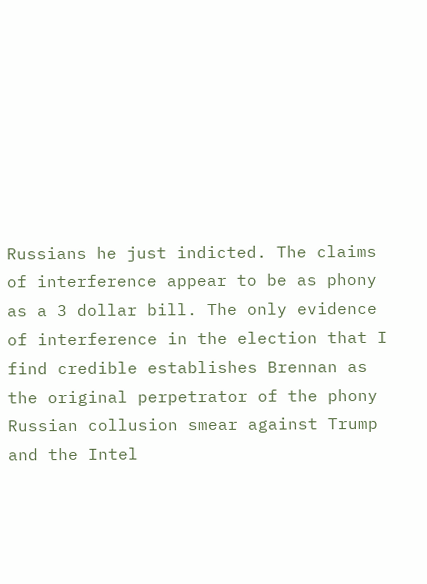Russians he just indicted. The claims of interference appear to be as phony as a 3 dollar bill. The only evidence of interference in the election that I find credible establishes Brennan as the original perpetrator of the phony Russian collusion smear against Trump and the Intel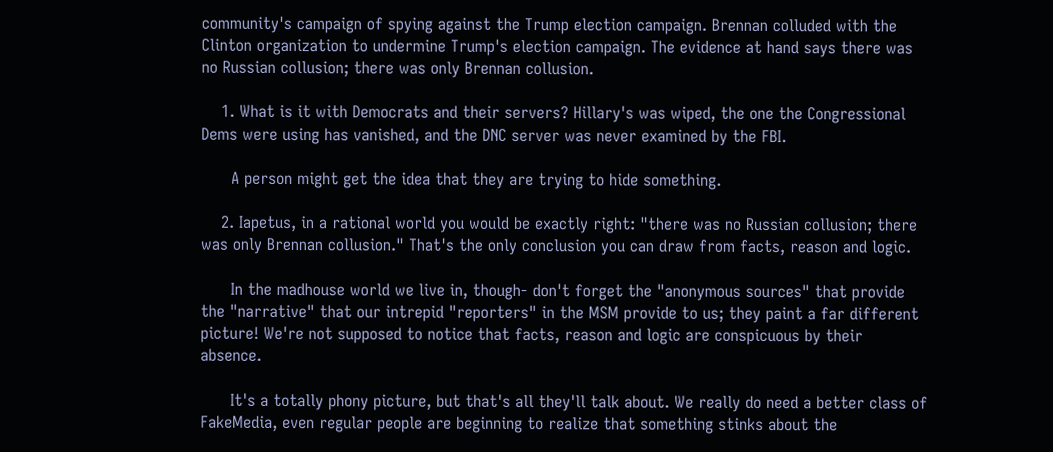community's campaign of spying against the Trump election campaign. Brennan colluded with the Clinton organization to undermine Trump's election campaign. The evidence at hand says there was no Russian collusion; there was only Brennan collusion.

    1. What is it with Democrats and their servers? Hillary's was wiped, the one the Congressional Dems were using has vanished, and the DNC server was never examined by the FBI.

      A person might get the idea that they are trying to hide something.

    2. Iapetus, in a rational world you would be exactly right: "there was no Russian collusion; there was only Brennan collusion." That's the only conclusion you can draw from facts, reason and logic.

      In the madhouse world we live in, though- don't forget the "anonymous sources" that provide the "narrative" that our intrepid "reporters" in the MSM provide to us; they paint a far different picture! We're not supposed to notice that facts, reason and logic are conspicuous by their absence.

      It's a totally phony picture, but that's all they'll talk about. We really do need a better class of FakeMedia, even regular people are beginning to realize that something stinks about the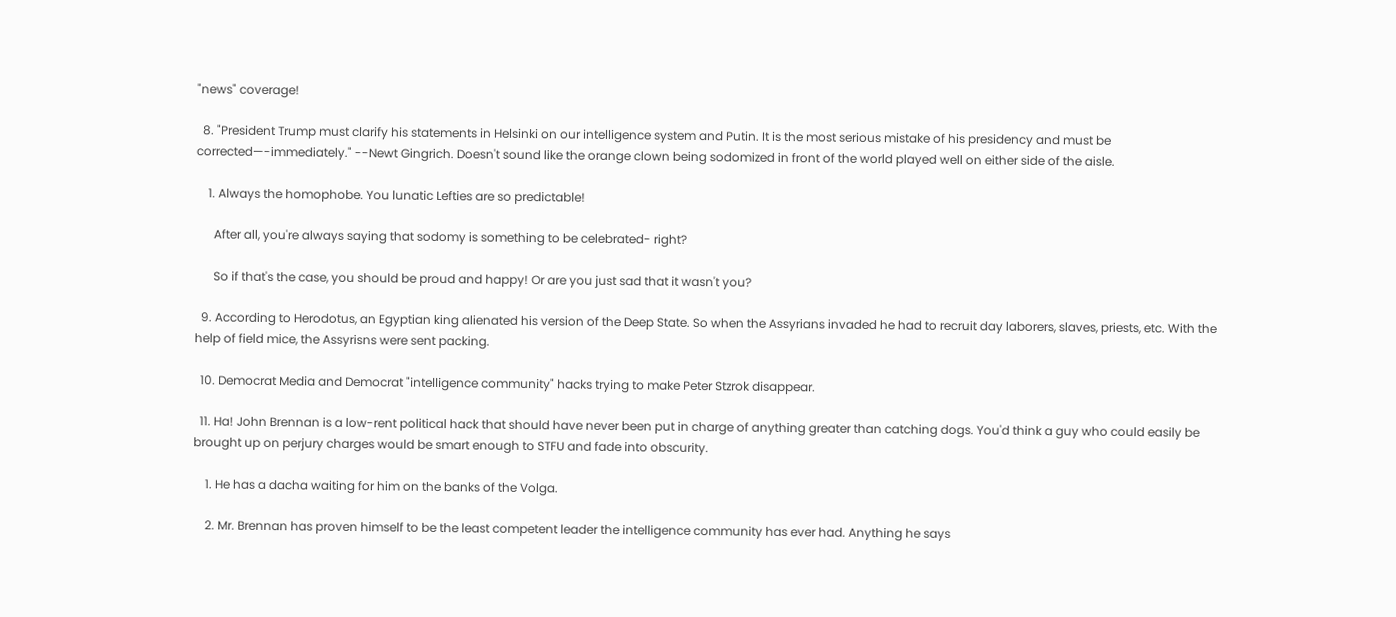"news" coverage!

  8. "President Trump must clarify his statements in Helsinki on our intelligence system and Putin. It is the most serious mistake of his presidency and must be corrected—-immediately." --Newt Gingrich. Doesn't sound like the orange clown being sodomized in front of the world played well on either side of the aisle.

    1. Always the homophobe. You lunatic Lefties are so predictable!

      After all, you're always saying that sodomy is something to be celebrated- right?

      So if that's the case, you should be proud and happy! Or are you just sad that it wasn't you?

  9. According to Herodotus, an Egyptian king alienated his version of the Deep State. So when the Assyrians invaded he had to recruit day laborers, slaves, priests, etc. With the help of field mice, the Assyrisns were sent packing.

  10. Democrat Media and Democrat "intelligence community" hacks trying to make Peter Stzrok disappear.

  11. Ha! John Brennan is a low-rent political hack that should have never been put in charge of anything greater than catching dogs. You'd think a guy who could easily be brought up on perjury charges would be smart enough to STFU and fade into obscurity.

    1. He has a dacha waiting for him on the banks of the Volga.

    2. Mr. Brennan has proven himself to be the least competent leader the intelligence community has ever had. Anything he says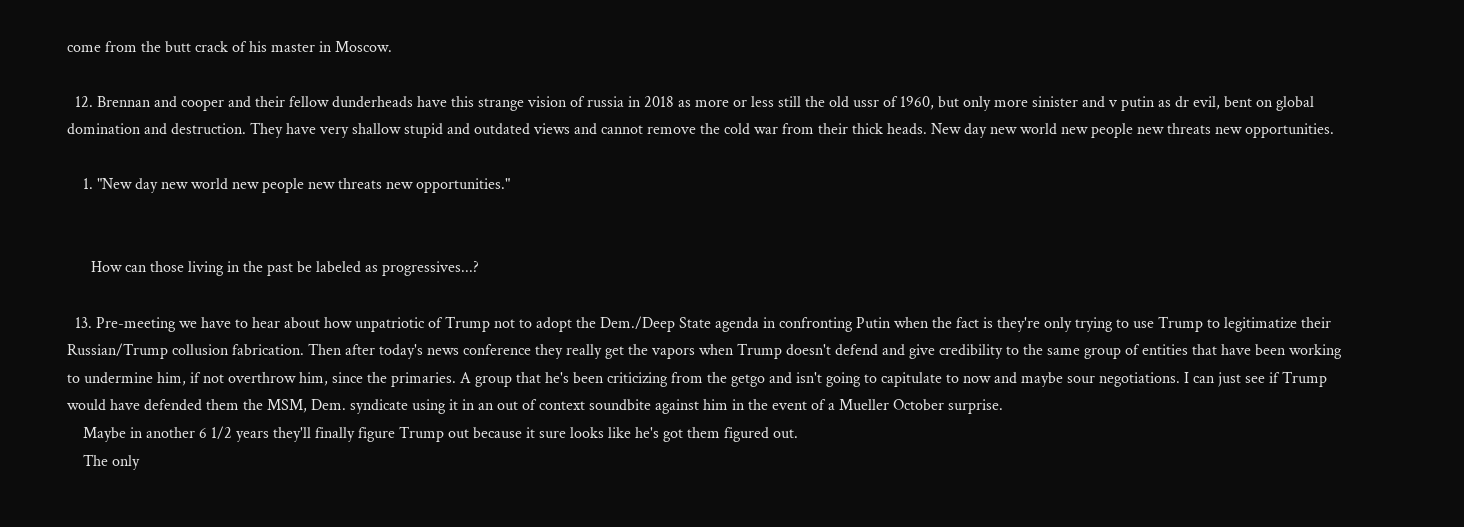come from the butt crack of his master in Moscow.

  12. Brennan and cooper and their fellow dunderheads have this strange vision of russia in 2018 as more or less still the old ussr of 1960, but only more sinister and v putin as dr evil, bent on global domination and destruction. They have very shallow stupid and outdated views and cannot remove the cold war from their thick heads. New day new world new people new threats new opportunities.

    1. "New day new world new people new threats new opportunities."


      How can those living in the past be labeled as progressives...?

  13. Pre-meeting we have to hear about how unpatriotic of Trump not to adopt the Dem./Deep State agenda in confronting Putin when the fact is they're only trying to use Trump to legitimatize their Russian/Trump collusion fabrication. Then after today's news conference they really get the vapors when Trump doesn't defend and give credibility to the same group of entities that have been working to undermine him, if not overthrow him, since the primaries. A group that he's been criticizing from the getgo and isn't going to capitulate to now and maybe sour negotiations. I can just see if Trump would have defended them the MSM, Dem. syndicate using it in an out of context soundbite against him in the event of a Mueller October surprise.
    Maybe in another 6 1/2 years they'll finally figure Trump out because it sure looks like he's got them figured out.
    The only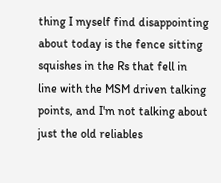thing I myself find disappointing about today is the fence sitting squishes in the Rs that fell in line with the MSM driven talking points, and I'm not talking about just the old reliables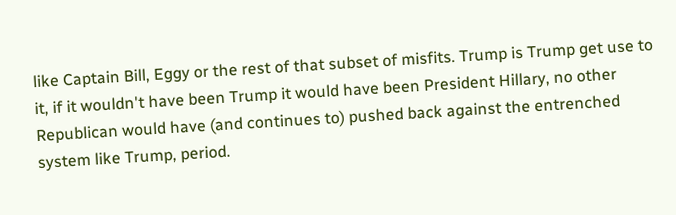like Captain Bill, Eggy or the rest of that subset of misfits. Trump is Trump get use to it, if it wouldn't have been Trump it would have been President Hillary, no other Republican would have (and continues to) pushed back against the entrenched system like Trump, period.